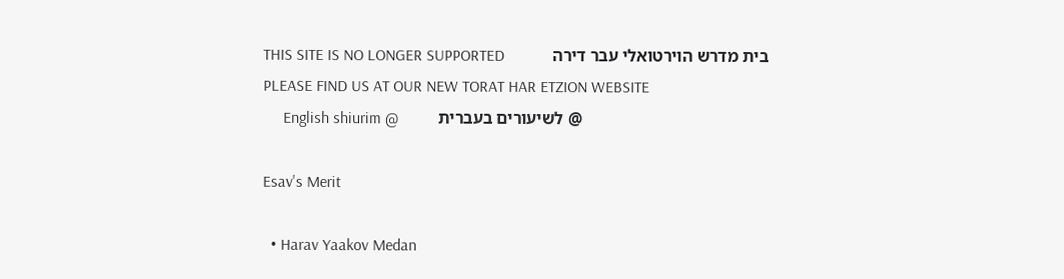THIS SITE IS NO LONGER SUPPORTED            בית מדרש הוירטואלי עבר דירה
PLEASE FIND US AT OUR NEW TORAT HAR ETZION WEBSITE
     English shiurim @          לשיעורים בעברית @

Esav's Merit

  • Harav Yaakov Medan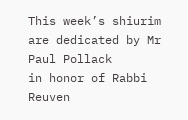This week’s shiurim are dedicated by Mr Paul Pollack
in honor of Rabbi Reuven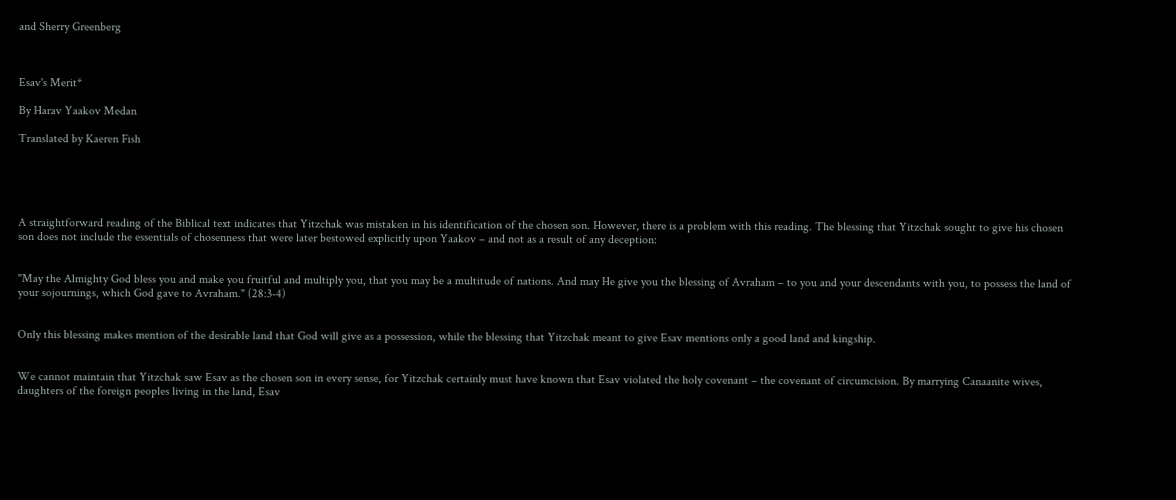and Sherry Greenberg



Esav's Merit*

By Harav Yaakov Medan

Translated by Kaeren Fish





A straightforward reading of the Biblical text indicates that Yitzchak was mistaken in his identification of the chosen son. However, there is a problem with this reading. The blessing that Yitzchak sought to give his chosen son does not include the essentials of chosenness that were later bestowed explicitly upon Yaakov – and not as a result of any deception:


"May the Almighty God bless you and make you fruitful and multiply you, that you may be a multitude of nations. And may He give you the blessing of Avraham – to you and your descendants with you, to possess the land of your sojournings, which God gave to Avraham." (28:3-4)


Only this blessing makes mention of the desirable land that God will give as a possession, while the blessing that Yitzchak meant to give Esav mentions only a good land and kingship.


We cannot maintain that Yitzchak saw Esav as the chosen son in every sense, for Yitzchak certainly must have known that Esav violated the holy covenant – the covenant of circumcision. By marrying Canaanite wives, daughters of the foreign peoples living in the land, Esav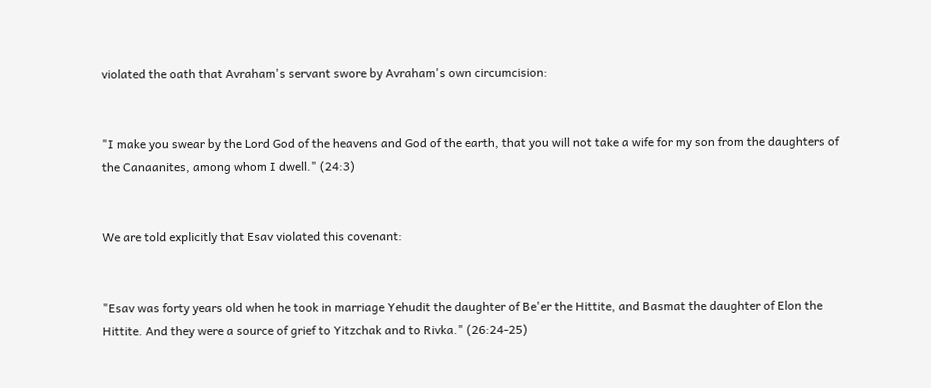violated the oath that Avraham's servant swore by Avraham's own circumcision:


"I make you swear by the Lord God of the heavens and God of the earth, that you will not take a wife for my son from the daughters of the Canaanites, among whom I dwell." (24:3)


We are told explicitly that Esav violated this covenant:


"Esav was forty years old when he took in marriage Yehudit the daughter of Be'er the Hittite, and Basmat the daughter of Elon the Hittite. And they were a source of grief to Yitzchak and to Rivka." (26:24-25)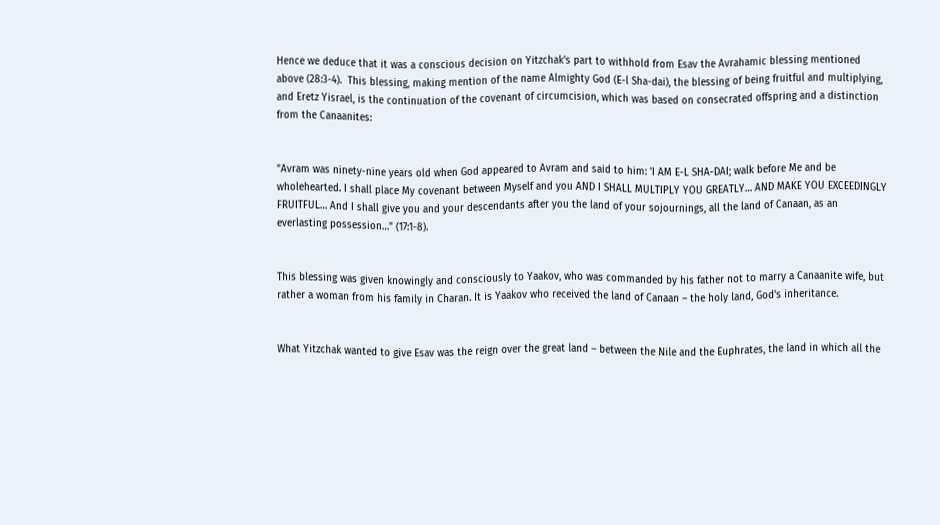Hence we deduce that it was a conscious decision on Yitzchak's part to withhold from Esav the Avrahamic blessing mentioned above (28:3-4).  This blessing, making mention of the name Almighty God (E-l Sha-dai), the blessing of being fruitful and multiplying, and Eretz Yisrael, is the continuation of the covenant of circumcision, which was based on consecrated offspring and a distinction from the Canaanites:


"Avram was ninety-nine years old when God appeared to Avram and said to him: 'I AM E-L SHA-DAI; walk before Me and be wholehearted. I shall place My covenant between Myself and you AND I SHALL MULTIPLY YOU GREATLY… AND MAKE YOU EXCEEDINGLY FRUITFUL… And I shall give you and your descendants after you the land of your sojournings, all the land of Canaan, as an everlasting possession…" (17:1-8).


This blessing was given knowingly and consciously to Yaakov, who was commanded by his father not to marry a Canaanite wife, but rather a woman from his family in Charan. It is Yaakov who received the land of Canaan – the holy land, God's inheritance.


What Yitzchak wanted to give Esav was the reign over the great land – between the Nile and the Euphrates, the land in which all the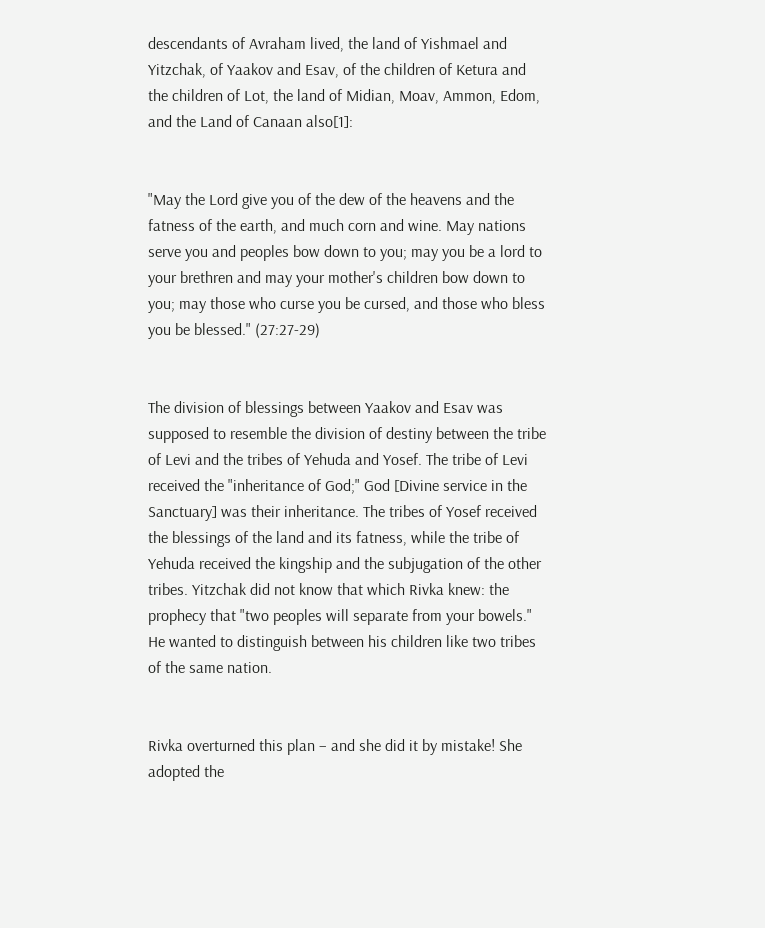descendants of Avraham lived, the land of Yishmael and Yitzchak, of Yaakov and Esav, of the children of Ketura and the children of Lot, the land of Midian, Moav, Ammon, Edom, and the Land of Canaan also[1]:


"May the Lord give you of the dew of the heavens and the fatness of the earth, and much corn and wine. May nations serve you and peoples bow down to you; may you be a lord to your brethren and may your mother's children bow down to you; may those who curse you be cursed, and those who bless you be blessed." (27:27-29)


The division of blessings between Yaakov and Esav was supposed to resemble the division of destiny between the tribe of Levi and the tribes of Yehuda and Yosef. The tribe of Levi received the "inheritance of God;" God [Divine service in the Sanctuary] was their inheritance. The tribes of Yosef received the blessings of the land and its fatness, while the tribe of Yehuda received the kingship and the subjugation of the other tribes. Yitzchak did not know that which Rivka knew: the prophecy that "two peoples will separate from your bowels." He wanted to distinguish between his children like two tribes of the same nation.


Rivka overturned this plan – and she did it by mistake! She adopted the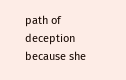path of deception because she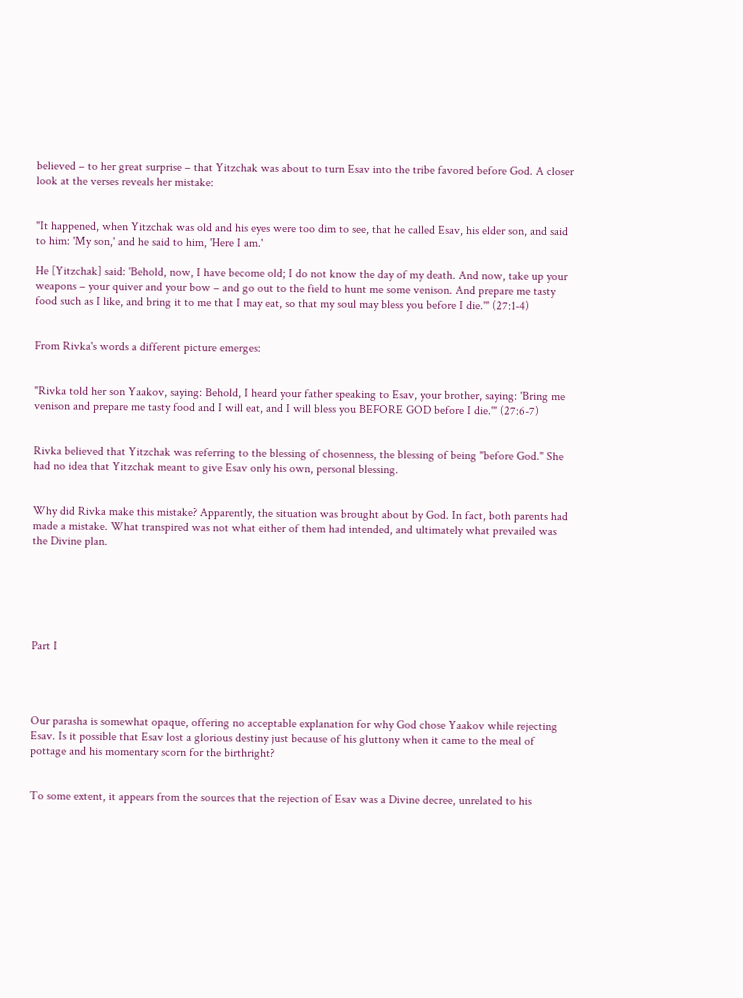believed – to her great surprise – that Yitzchak was about to turn Esav into the tribe favored before God. A closer look at the verses reveals her mistake:


"It happened, when Yitzchak was old and his eyes were too dim to see, that he called Esav, his elder son, and said to him: 'My son,' and he said to him, 'Here I am.'

He [Yitzchak] said: 'Behold, now, I have become old; I do not know the day of my death. And now, take up your weapons – your quiver and your bow – and go out to the field to hunt me some venison. And prepare me tasty food such as I like, and bring it to me that I may eat, so that my soul may bless you before I die.'" (27:1-4)


From Rivka's words a different picture emerges:


"Rivka told her son Yaakov, saying: Behold, I heard your father speaking to Esav, your brother, saying: 'Bring me venison and prepare me tasty food and I will eat, and I will bless you BEFORE GOD before I die.'" (27:6-7)


Rivka believed that Yitzchak was referring to the blessing of chosenness, the blessing of being "before God." She had no idea that Yitzchak meant to give Esav only his own, personal blessing.


Why did Rivka make this mistake? Apparently, the situation was brought about by God. In fact, both parents had made a mistake. What transpired was not what either of them had intended, and ultimately what prevailed was the Divine plan.






Part I




Our parasha is somewhat opaque, offering no acceptable explanation for why God chose Yaakov while rejecting Esav. Is it possible that Esav lost a glorious destiny just because of his gluttony when it came to the meal of pottage and his momentary scorn for the birthright?


To some extent, it appears from the sources that the rejection of Esav was a Divine decree, unrelated to his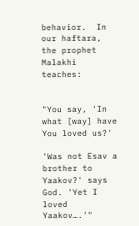behavior.  In our haftara, the prophet Malakhi teaches:


"You say, 'In what [way] have You loved us?'

'Was not Esav a brother to Yaakov?' says God. 'Yet I loved Yaakov….'"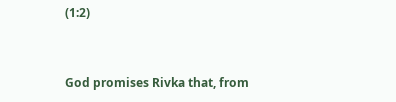(1:2)


God promises Rivka that, from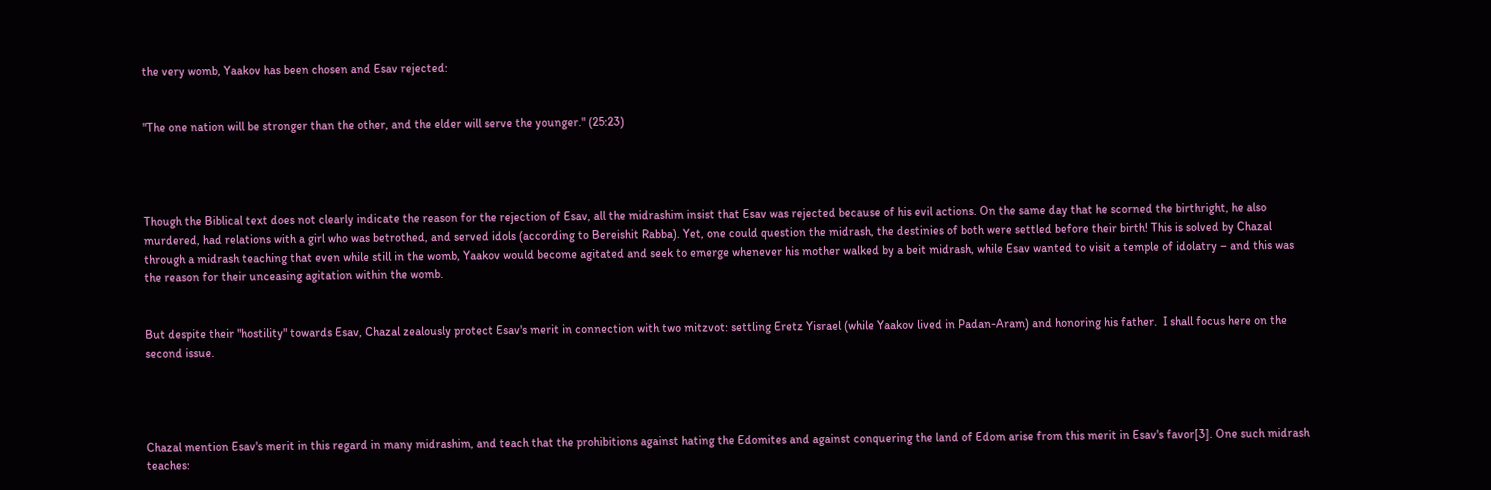the very womb, Yaakov has been chosen and Esav rejected:


"The one nation will be stronger than the other, and the elder will serve the younger." (25:23)




Though the Biblical text does not clearly indicate the reason for the rejection of Esav, all the midrashim insist that Esav was rejected because of his evil actions. On the same day that he scorned the birthright, he also murdered, had relations with a girl who was betrothed, and served idols (according to Bereishit Rabba). Yet, one could question the midrash, the destinies of both were settled before their birth! This is solved by Chazal through a midrash teaching that even while still in the womb, Yaakov would become agitated and seek to emerge whenever his mother walked by a beit midrash, while Esav wanted to visit a temple of idolatry – and this was the reason for their unceasing agitation within the womb.


But despite their "hostility" towards Esav, Chazal zealously protect Esav's merit in connection with two mitzvot: settling Eretz Yisrael (while Yaakov lived in Padan-Aram) and honoring his father.  I shall focus here on the second issue.




Chazal mention Esav's merit in this regard in many midrashim, and teach that the prohibitions against hating the Edomites and against conquering the land of Edom arise from this merit in Esav's favor[3]. One such midrash teaches: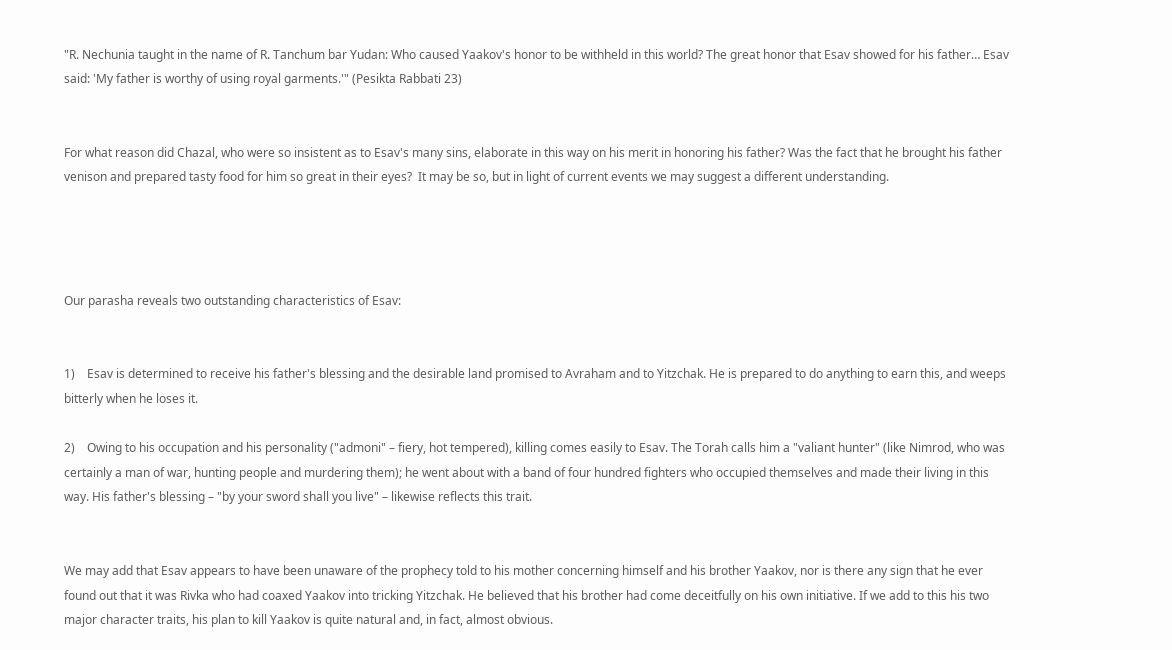"R. Nechunia taught in the name of R. Tanchum bar Yudan: Who caused Yaakov's honor to be withheld in this world? The great honor that Esav showed for his father… Esav said: 'My father is worthy of using royal garments.'" (Pesikta Rabbati 23)


For what reason did Chazal, who were so insistent as to Esav's many sins, elaborate in this way on his merit in honoring his father? Was the fact that he brought his father venison and prepared tasty food for him so great in their eyes?  It may be so, but in light of current events we may suggest a different understanding.




Our parasha reveals two outstanding characteristics of Esav:


1)    Esav is determined to receive his father's blessing and the desirable land promised to Avraham and to Yitzchak. He is prepared to do anything to earn this, and weeps bitterly when he loses it.

2)    Owing to his occupation and his personality ("admoni" – fiery, hot tempered), killing comes easily to Esav. The Torah calls him a "valiant hunter" (like Nimrod, who was certainly a man of war, hunting people and murdering them); he went about with a band of four hundred fighters who occupied themselves and made their living in this way. His father's blessing – "by your sword shall you live" – likewise reflects this trait.


We may add that Esav appears to have been unaware of the prophecy told to his mother concerning himself and his brother Yaakov, nor is there any sign that he ever found out that it was Rivka who had coaxed Yaakov into tricking Yitzchak. He believed that his brother had come deceitfully on his own initiative. If we add to this his two major character traits, his plan to kill Yaakov is quite natural and, in fact, almost obvious.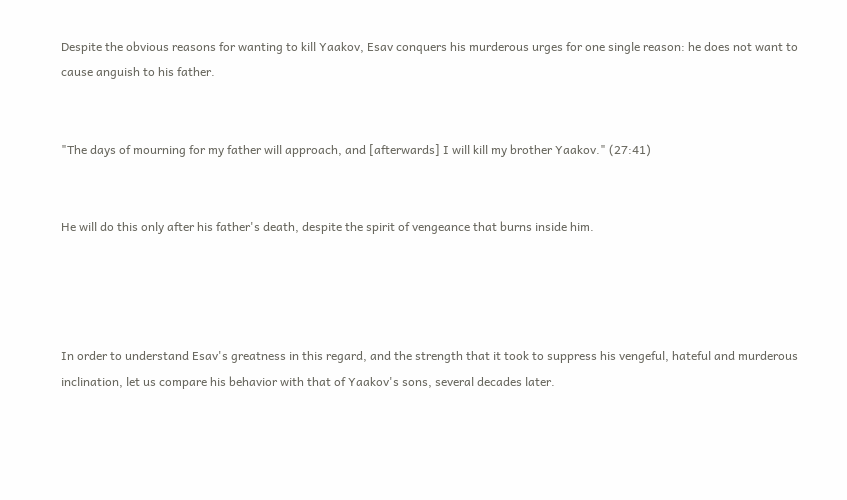Despite the obvious reasons for wanting to kill Yaakov, Esav conquers his murderous urges for one single reason: he does not want to cause anguish to his father.


"The days of mourning for my father will approach, and [afterwards] I will kill my brother Yaakov." (27:41)


He will do this only after his father's death, despite the spirit of vengeance that burns inside him.




In order to understand Esav's greatness in this regard, and the strength that it took to suppress his vengeful, hateful and murderous inclination, let us compare his behavior with that of Yaakov's sons, several decades later.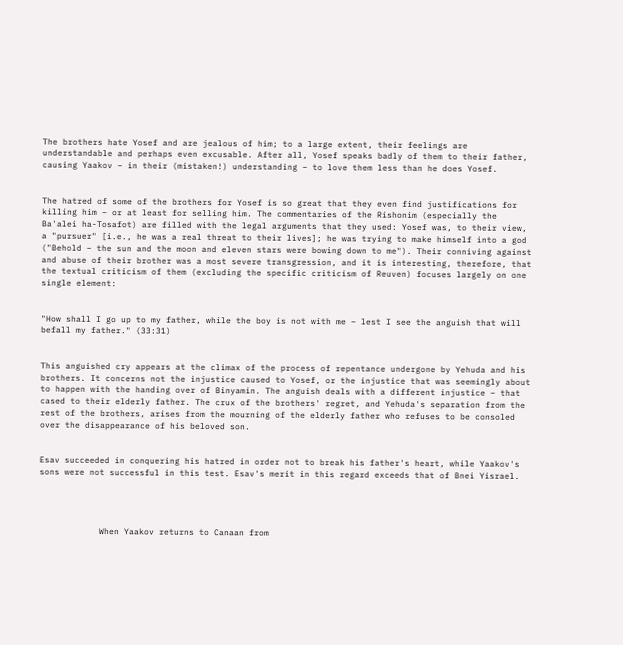The brothers hate Yosef and are jealous of him; to a large extent, their feelings are understandable and perhaps even excusable. After all, Yosef speaks badly of them to their father, causing Yaakov – in their (mistaken!) understanding – to love them less than he does Yosef.


The hatred of some of the brothers for Yosef is so great that they even find justifications for killing him – or at least for selling him. The commentaries of the Rishonim (especially the Ba'alei ha-Tosafot) are filled with the legal arguments that they used: Yosef was, to their view, a "pursuer" [i.e., he was a real threat to their lives]; he was trying to make himself into a god ("Behold – the sun and the moon and eleven stars were bowing down to me"). Their conniving against and abuse of their brother was a most severe transgression, and it is interesting, therefore, that the textual criticism of them (excluding the specific criticism of Reuven) focuses largely on one single element:


"How shall I go up to my father, while the boy is not with me – lest I see the anguish that will befall my father." (33:31)


This anguished cry appears at the climax of the process of repentance undergone by Yehuda and his brothers. It concerns not the injustice caused to Yosef, or the injustice that was seemingly about to happen with the handing over of Binyamin. The anguish deals with a different injustice – that cased to their elderly father. The crux of the brothers' regret, and Yehuda's separation from the rest of the brothers, arises from the mourning of the elderly father who refuses to be consoled over the disappearance of his beloved son.


Esav succeeded in conquering his hatred in order not to break his father's heart, while Yaakov's sons were not successful in this test. Esav's merit in this regard exceeds that of Bnei Yisrael.




            When Yaakov returns to Canaan from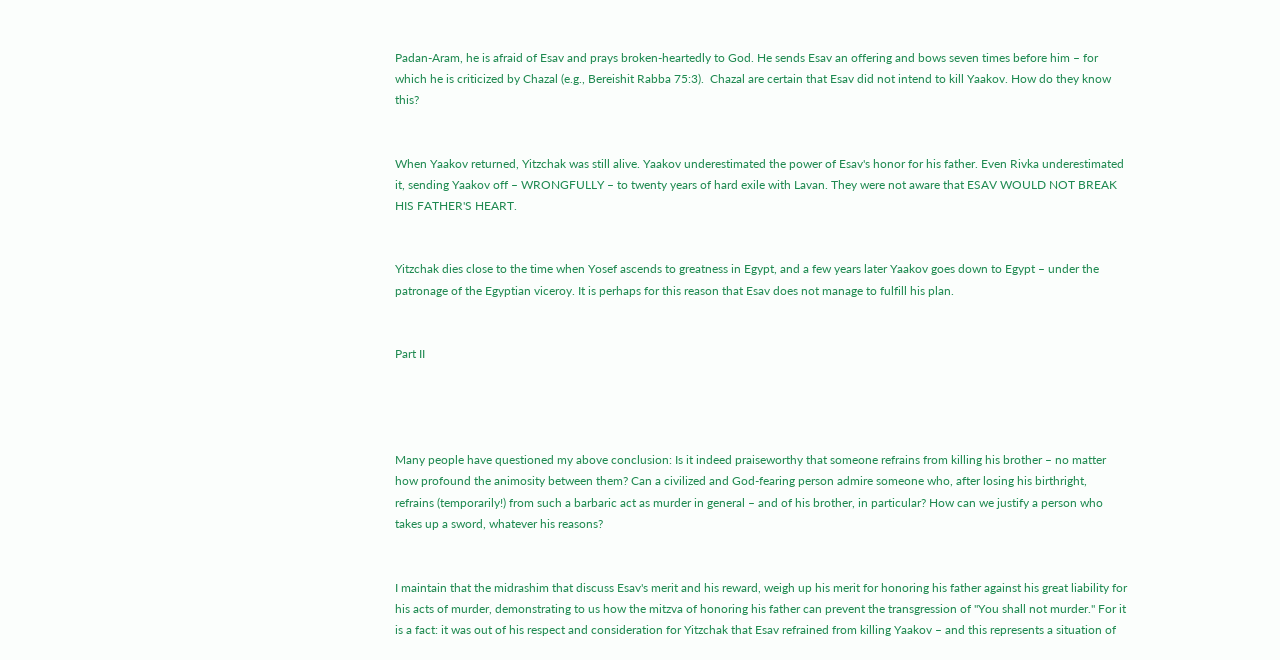Padan-Aram, he is afraid of Esav and prays broken-heartedly to God. He sends Esav an offering and bows seven times before him – for which he is criticized by Chazal (e.g., Bereishit Rabba 75:3).  Chazal are certain that Esav did not intend to kill Yaakov. How do they know this?


When Yaakov returned, Yitzchak was still alive. Yaakov underestimated the power of Esav's honor for his father. Even Rivka underestimated it, sending Yaakov off – WRONGFULLY – to twenty years of hard exile with Lavan. They were not aware that ESAV WOULD NOT BREAK HIS FATHER'S HEART.


Yitzchak dies close to the time when Yosef ascends to greatness in Egypt, and a few years later Yaakov goes down to Egypt – under the patronage of the Egyptian viceroy. It is perhaps for this reason that Esav does not manage to fulfill his plan.


Part II




Many people have questioned my above conclusion: Is it indeed praiseworthy that someone refrains from killing his brother – no matter how profound the animosity between them? Can a civilized and God-fearing person admire someone who, after losing his birthright, refrains (temporarily!) from such a barbaric act as murder in general – and of his brother, in particular? How can we justify a person who takes up a sword, whatever his reasons?


I maintain that the midrashim that discuss Esav's merit and his reward, weigh up his merit for honoring his father against his great liability for his acts of murder, demonstrating to us how the mitzva of honoring his father can prevent the transgression of "You shall not murder." For it is a fact: it was out of his respect and consideration for Yitzchak that Esav refrained from killing Yaakov – and this represents a situation of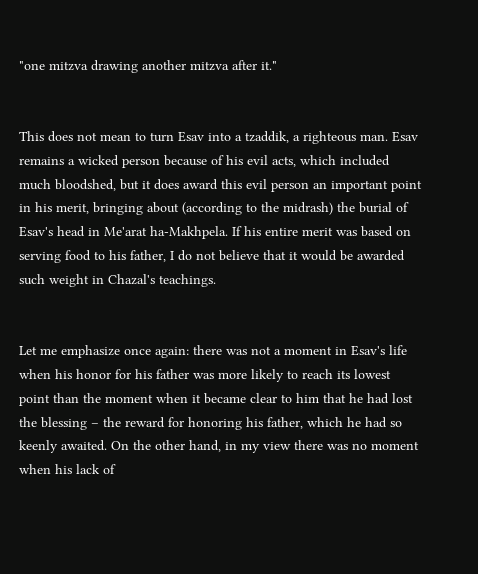"one mitzva drawing another mitzva after it."


This does not mean to turn Esav into a tzaddik, a righteous man. Esav remains a wicked person because of his evil acts, which included much bloodshed, but it does award this evil person an important point in his merit, bringing about (according to the midrash) the burial of Esav's head in Me'arat ha-Makhpela. If his entire merit was based on serving food to his father, I do not believe that it would be awarded such weight in Chazal's teachings.


Let me emphasize once again: there was not a moment in Esav's life when his honor for his father was more likely to reach its lowest point than the moment when it became clear to him that he had lost the blessing – the reward for honoring his father, which he had so keenly awaited. On the other hand, in my view there was no moment when his lack of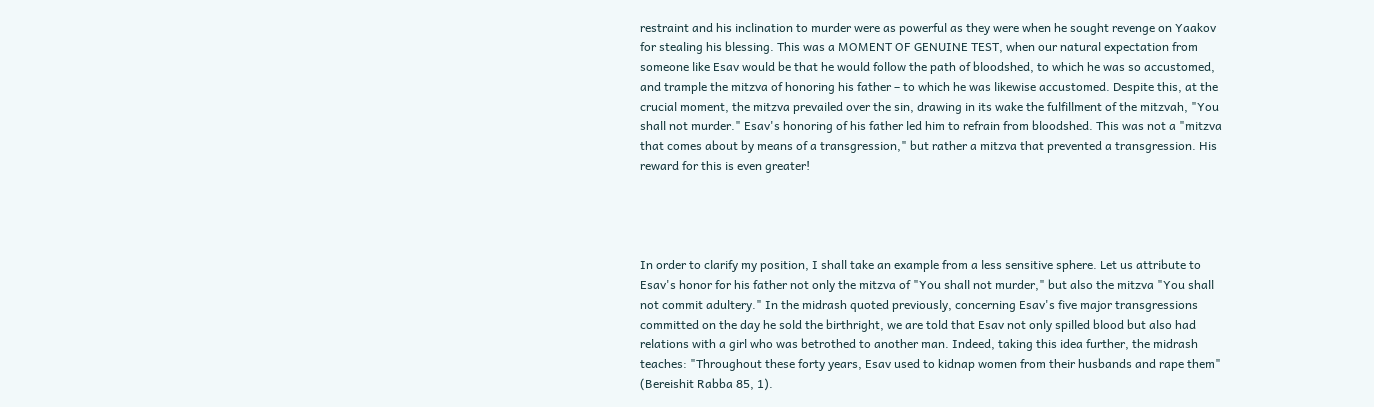restraint and his inclination to murder were as powerful as they were when he sought revenge on Yaakov for stealing his blessing. This was a MOMENT OF GENUINE TEST, when our natural expectation from someone like Esav would be that he would follow the path of bloodshed, to which he was so accustomed, and trample the mitzva of honoring his father – to which he was likewise accustomed. Despite this, at the crucial moment, the mitzva prevailed over the sin, drawing in its wake the fulfillment of the mitzvah, "You shall not murder." Esav's honoring of his father led him to refrain from bloodshed. This was not a "mitzva that comes about by means of a transgression," but rather a mitzva that prevented a transgression. His reward for this is even greater!




In order to clarify my position, I shall take an example from a less sensitive sphere. Let us attribute to Esav's honor for his father not only the mitzva of "You shall not murder," but also the mitzva "You shall not commit adultery." In the midrash quoted previously, concerning Esav's five major transgressions committed on the day he sold the birthright, we are told that Esav not only spilled blood but also had relations with a girl who was betrothed to another man. Indeed, taking this idea further, the midrash teaches: "Throughout these forty years, Esav used to kidnap women from their husbands and rape them" (Bereishit Rabba 85, 1).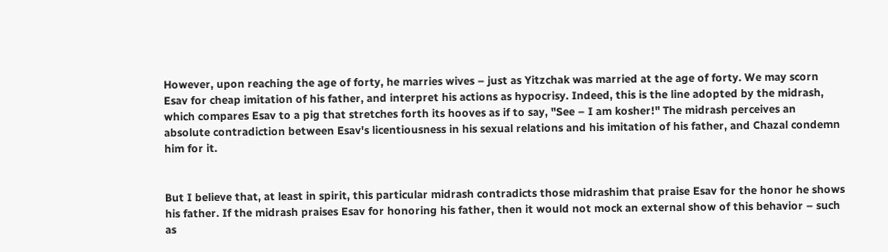However, upon reaching the age of forty, he marries wives – just as Yitzchak was married at the age of forty. We may scorn Esav for cheap imitation of his father, and interpret his actions as hypocrisy. Indeed, this is the line adopted by the midrash, which compares Esav to a pig that stretches forth its hooves as if to say, "See – I am kosher!" The midrash perceives an absolute contradiction between Esav's licentiousness in his sexual relations and his imitation of his father, and Chazal condemn him for it.


But I believe that, at least in spirit, this particular midrash contradicts those midrashim that praise Esav for the honor he shows his father. If the midrash praises Esav for honoring his father, then it would not mock an external show of this behavior – such as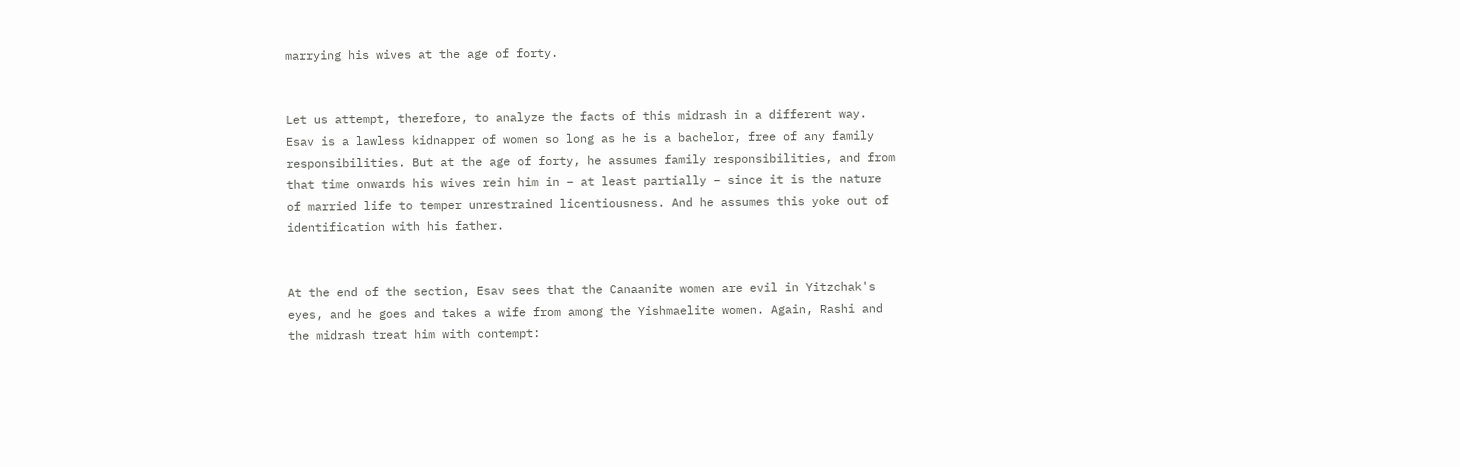marrying his wives at the age of forty.


Let us attempt, therefore, to analyze the facts of this midrash in a different way. Esav is a lawless kidnapper of women so long as he is a bachelor, free of any family responsibilities. But at the age of forty, he assumes family responsibilities, and from that time onwards his wives rein him in – at least partially – since it is the nature of married life to temper unrestrained licentiousness. And he assumes this yoke out of identification with his father.


At the end of the section, Esav sees that the Canaanite women are evil in Yitzchak's eyes, and he goes and takes a wife from among the Yishmaelite women. Again, Rashi and the midrash treat him with contempt: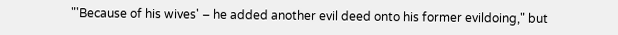"'Because of his wives' – he added another evil deed onto his former evildoing," but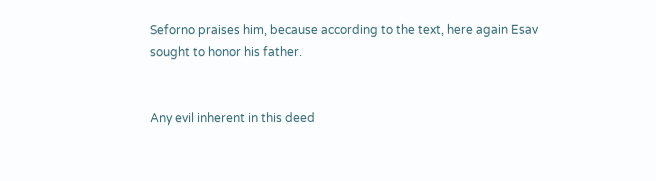Seforno praises him, because according to the text, here again Esav sought to honor his father.


Any evil inherent in this deed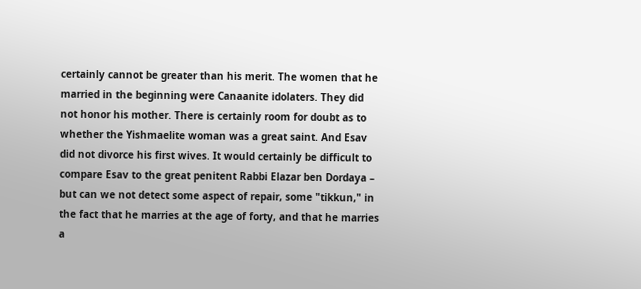certainly cannot be greater than his merit. The women that he married in the beginning were Canaanite idolaters. They did not honor his mother. There is certainly room for doubt as to whether the Yishmaelite woman was a great saint. And Esav did not divorce his first wives. It would certainly be difficult to compare Esav to the great penitent Rabbi Elazar ben Dordaya – but can we not detect some aspect of repair, some "tikkun," in the fact that he marries at the age of forty, and that he marries a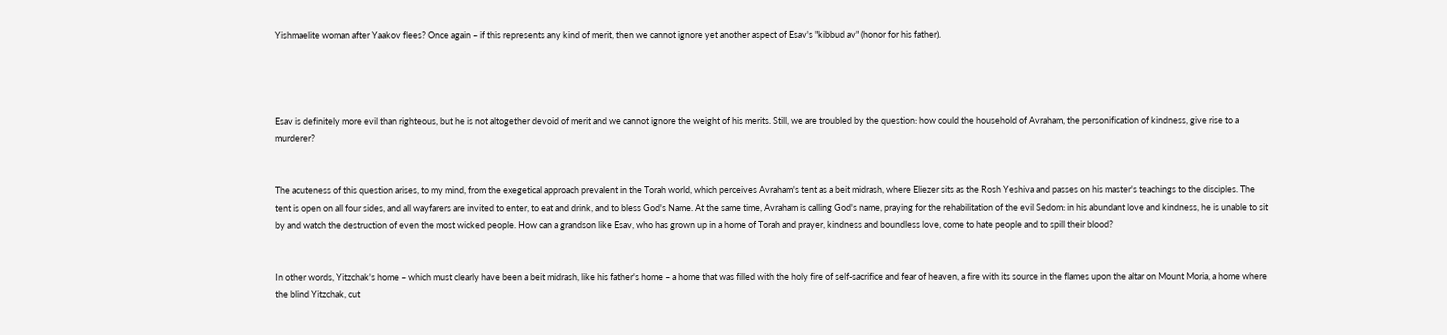Yishmaelite woman after Yaakov flees? Once again – if this represents any kind of merit, then we cannot ignore yet another aspect of Esav's "kibbud av" (honor for his father).




Esav is definitely more evil than righteous, but he is not altogether devoid of merit and we cannot ignore the weight of his merits. Still, we are troubled by the question: how could the household of Avraham, the personification of kindness, give rise to a murderer?


The acuteness of this question arises, to my mind, from the exegetical approach prevalent in the Torah world, which perceives Avraham's tent as a beit midrash, where Eliezer sits as the Rosh Yeshiva and passes on his master's teachings to the disciples. The tent is open on all four sides, and all wayfarers are invited to enter, to eat and drink, and to bless God's Name. At the same time, Avraham is calling God's name, praying for the rehabilitation of the evil Sedom: in his abundant love and kindness, he is unable to sit by and watch the destruction of even the most wicked people. How can a grandson like Esav, who has grown up in a home of Torah and prayer, kindness and boundless love, come to hate people and to spill their blood?


In other words, Yitzchak's home – which must clearly have been a beit midrash, like his father's home – a home that was filled with the holy fire of self-sacrifice and fear of heaven, a fire with its source in the flames upon the altar on Mount Moria, a home where the blind Yitzchak, cut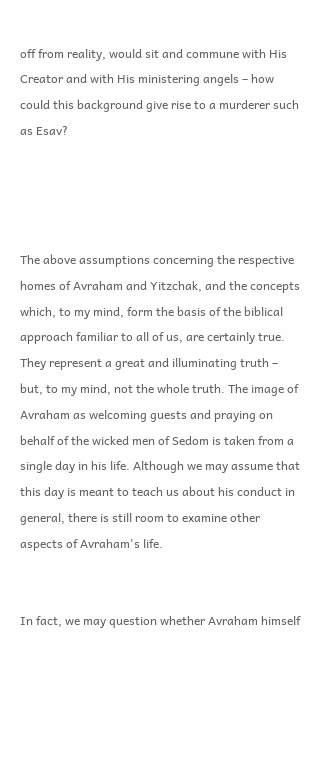off from reality, would sit and commune with His Creator and with His ministering angels – how could this background give rise to a murderer such as Esav?




The above assumptions concerning the respective homes of Avraham and Yitzchak, and the concepts which, to my mind, form the basis of the biblical approach familiar to all of us, are certainly true. They represent a great and illuminating truth – but, to my mind, not the whole truth. The image of Avraham as welcoming guests and praying on behalf of the wicked men of Sedom is taken from a single day in his life. Although we may assume that this day is meant to teach us about his conduct in general, there is still room to examine other aspects of Avraham's life.


In fact, we may question whether Avraham himself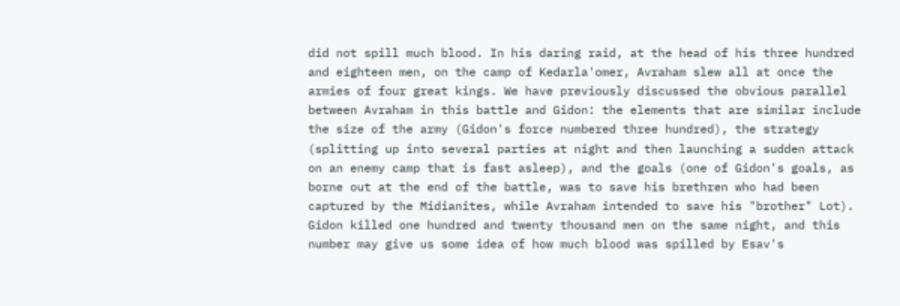did not spill much blood. In his daring raid, at the head of his three hundred and eighteen men, on the camp of Kedarla'omer, Avraham slew all at once the armies of four great kings. We have previously discussed the obvious parallel between Avraham in this battle and Gidon: the elements that are similar include the size of the army (Gidon's force numbered three hundred), the strategy (splitting up into several parties at night and then launching a sudden attack on an enemy camp that is fast asleep), and the goals (one of Gidon's goals, as borne out at the end of the battle, was to save his brethren who had been captured by the Midianites, while Avraham intended to save his "brother" Lot). Gidon killed one hundred and twenty thousand men on the same night, and this number may give us some idea of how much blood was spilled by Esav's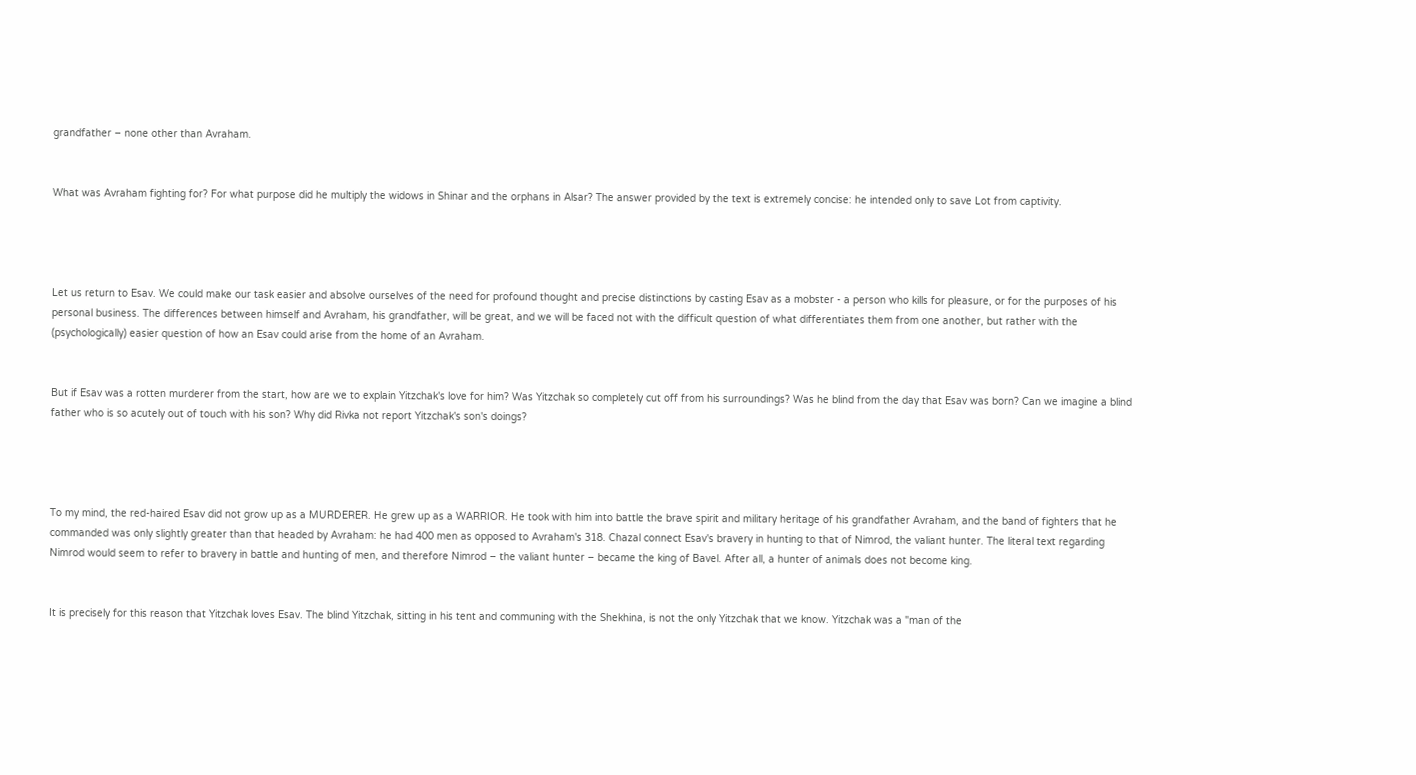grandfather – none other than Avraham.


What was Avraham fighting for? For what purpose did he multiply the widows in Shinar and the orphans in Alsar? The answer provided by the text is extremely concise: he intended only to save Lot from captivity.




Let us return to Esav. We could make our task easier and absolve ourselves of the need for profound thought and precise distinctions by casting Esav as a mobster - a person who kills for pleasure, or for the purposes of his personal business. The differences between himself and Avraham, his grandfather, will be great, and we will be faced not with the difficult question of what differentiates them from one another, but rather with the (psychologically) easier question of how an Esav could arise from the home of an Avraham.


But if Esav was a rotten murderer from the start, how are we to explain Yitzchak's love for him? Was Yitzchak so completely cut off from his surroundings? Was he blind from the day that Esav was born? Can we imagine a blind father who is so acutely out of touch with his son? Why did Rivka not report Yitzchak's son's doings?




To my mind, the red-haired Esav did not grow up as a MURDERER. He grew up as a WARRIOR. He took with him into battle the brave spirit and military heritage of his grandfather Avraham, and the band of fighters that he commanded was only slightly greater than that headed by Avraham: he had 400 men as opposed to Avraham's 318. Chazal connect Esav's bravery in hunting to that of Nimrod, the valiant hunter. The literal text regarding Nimrod would seem to refer to bravery in battle and hunting of men, and therefore Nimrod – the valiant hunter – became the king of Bavel. After all, a hunter of animals does not become king.


It is precisely for this reason that Yitzchak loves Esav. The blind Yitzchak, sitting in his tent and communing with the Shekhina, is not the only Yitzchak that we know. Yitzchak was a "man of the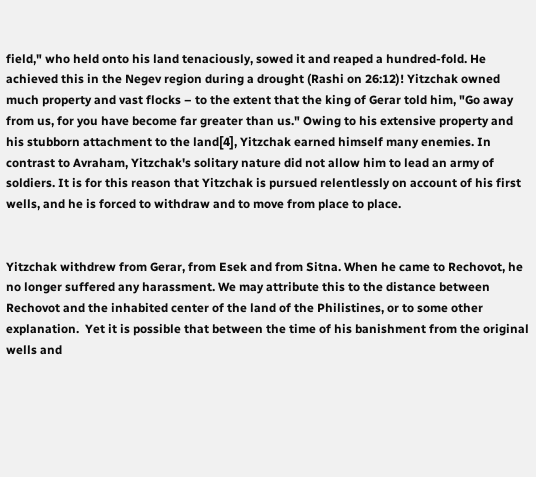field," who held onto his land tenaciously, sowed it and reaped a hundred-fold. He achieved this in the Negev region during a drought (Rashi on 26:12)! Yitzchak owned much property and vast flocks – to the extent that the king of Gerar told him, "Go away from us, for you have become far greater than us." Owing to his extensive property and his stubborn attachment to the land[4], Yitzchak earned himself many enemies. In contrast to Avraham, Yitzchak's solitary nature did not allow him to lead an army of soldiers. It is for this reason that Yitzchak is pursued relentlessly on account of his first wells, and he is forced to withdraw and to move from place to place.


Yitzchak withdrew from Gerar, from Esek and from Sitna. When he came to Rechovot, he no longer suffered any harassment. We may attribute this to the distance between Rechovot and the inhabited center of the land of the Philistines, or to some other explanation.  Yet it is possible that between the time of his banishment from the original wells and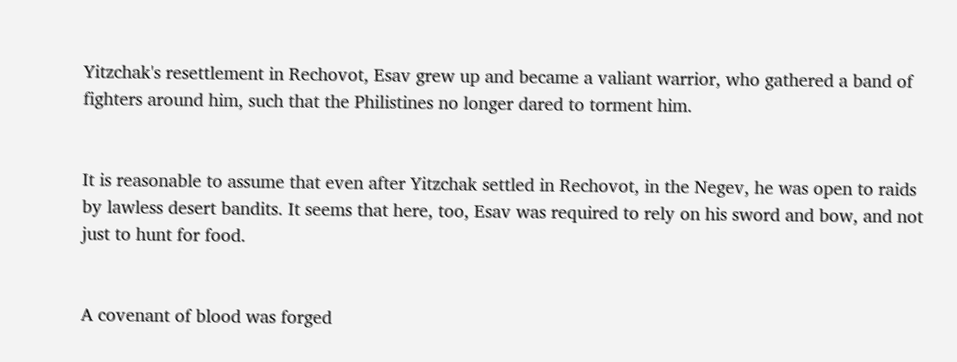Yitzchak's resettlement in Rechovot, Esav grew up and became a valiant warrior, who gathered a band of fighters around him, such that the Philistines no longer dared to torment him.


It is reasonable to assume that even after Yitzchak settled in Rechovot, in the Negev, he was open to raids by lawless desert bandits. It seems that here, too, Esav was required to rely on his sword and bow, and not just to hunt for food.


A covenant of blood was forged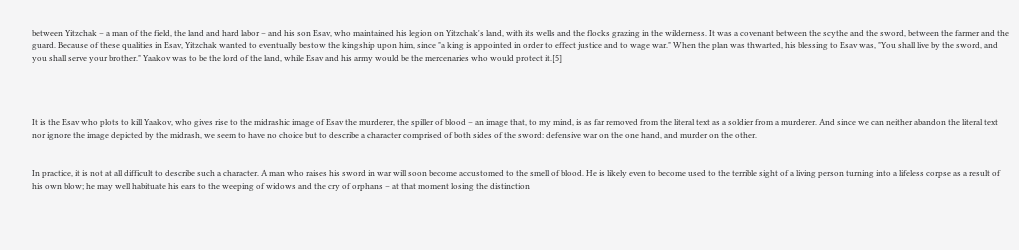between Yitzchak – a man of the field, the land and hard labor – and his son Esav, who maintained his legion on Yitzchak's land, with its wells and the flocks grazing in the wilderness. It was a covenant between the scythe and the sword, between the farmer and the guard. Because of these qualities in Esav, Yitzchak wanted to eventually bestow the kingship upon him, since "a king is appointed in order to effect justice and to wage war." When the plan was thwarted, his blessing to Esav was, "You shall live by the sword, and you shall serve your brother." Yaakov was to be the lord of the land, while Esav and his army would be the mercenaries who would protect it.[5]




It is the Esav who plots to kill Yaakov, who gives rise to the midrashic image of Esav the murderer, the spiller of blood – an image that, to my mind, is as far removed from the literal text as a soldier from a murderer. And since we can neither abandon the literal text nor ignore the image depicted by the midrash, we seem to have no choice but to describe a character comprised of both sides of the sword: defensive war on the one hand, and murder on the other.


In practice, it is not at all difficult to describe such a character. A man who raises his sword in war will soon become accustomed to the smell of blood. He is likely even to become used to the terrible sight of a living person turning into a lifeless corpse as a result of his own blow; he may well habituate his ears to the weeping of widows and the cry of orphans – at that moment losing the distinction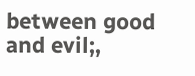between good and evil;,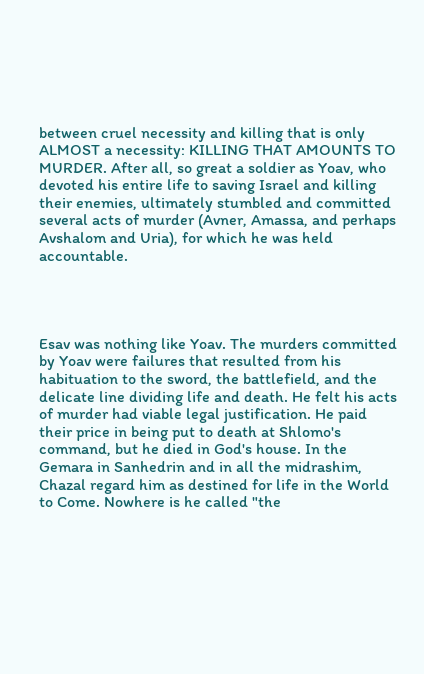between cruel necessity and killing that is only ALMOST a necessity: KILLING THAT AMOUNTS TO MURDER. After all, so great a soldier as Yoav, who devoted his entire life to saving Israel and killing their enemies, ultimately stumbled and committed several acts of murder (Avner, Amassa, and perhaps Avshalom and Uria), for which he was held accountable.




Esav was nothing like Yoav. The murders committed by Yoav were failures that resulted from his habituation to the sword, the battlefield, and the delicate line dividing life and death. He felt his acts of murder had viable legal justification. He paid their price in being put to death at Shlomo's command, but he died in God's house. In the Gemara in Sanhedrin and in all the midrashim, Chazal regard him as destined for life in the World to Come. Nowhere is he called "the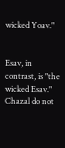wicked Yoav."


Esav, in contrast, is "the wicked Esav." Chazal do not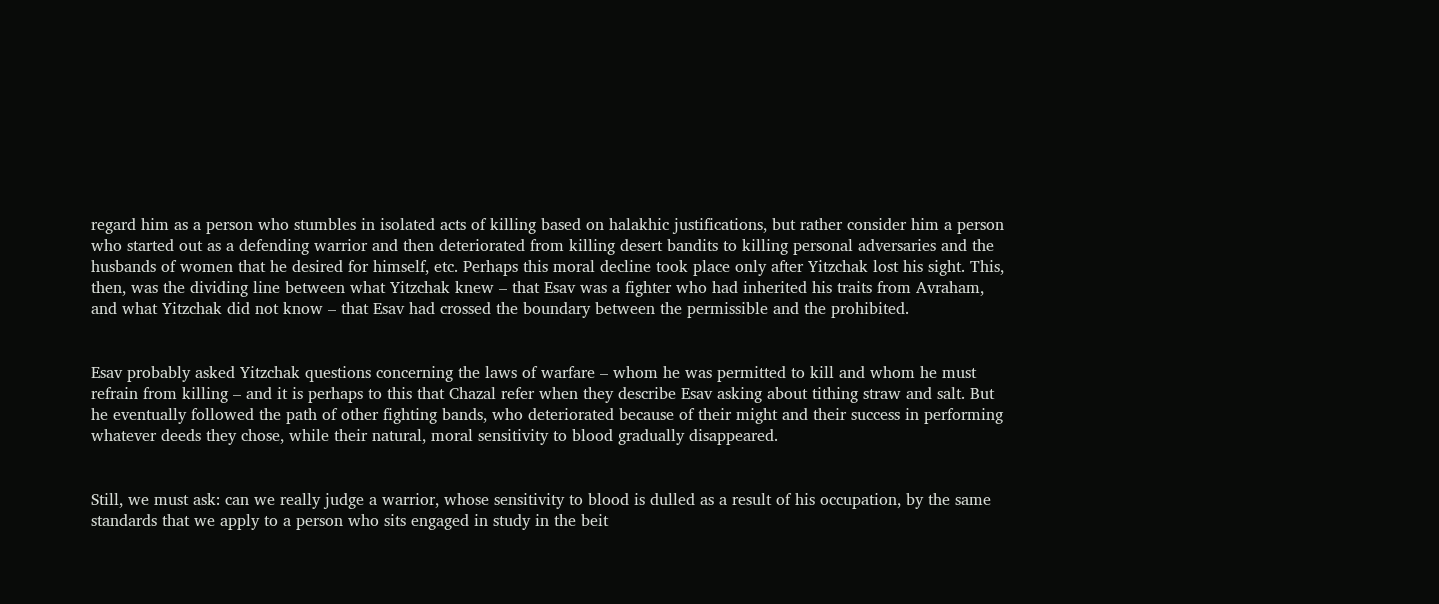regard him as a person who stumbles in isolated acts of killing based on halakhic justifications, but rather consider him a person who started out as a defending warrior and then deteriorated from killing desert bandits to killing personal adversaries and the husbands of women that he desired for himself, etc. Perhaps this moral decline took place only after Yitzchak lost his sight. This, then, was the dividing line between what Yitzchak knew – that Esav was a fighter who had inherited his traits from Avraham, and what Yitzchak did not know – that Esav had crossed the boundary between the permissible and the prohibited.


Esav probably asked Yitzchak questions concerning the laws of warfare – whom he was permitted to kill and whom he must refrain from killing – and it is perhaps to this that Chazal refer when they describe Esav asking about tithing straw and salt. But he eventually followed the path of other fighting bands, who deteriorated because of their might and their success in performing whatever deeds they chose, while their natural, moral sensitivity to blood gradually disappeared.


Still, we must ask: can we really judge a warrior, whose sensitivity to blood is dulled as a result of his occupation, by the same standards that we apply to a person who sits engaged in study in the beit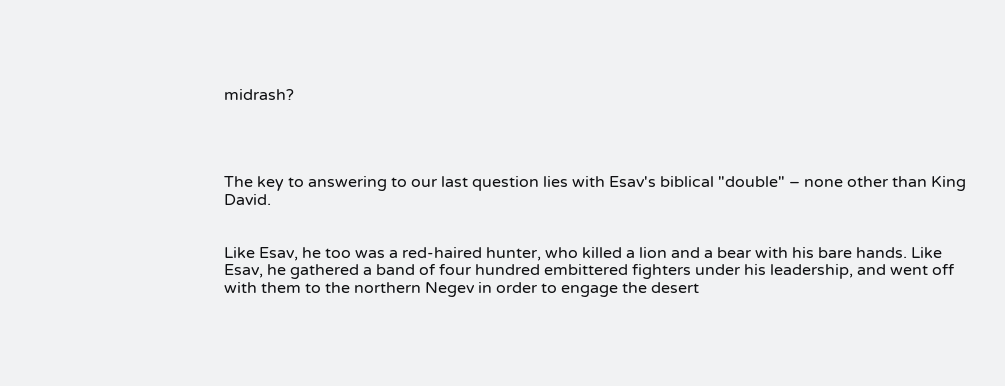midrash?




The key to answering to our last question lies with Esav's biblical "double" – none other than King David.


Like Esav, he too was a red-haired hunter, who killed a lion and a bear with his bare hands. Like Esav, he gathered a band of four hundred embittered fighters under his leadership, and went off with them to the northern Negev in order to engage the desert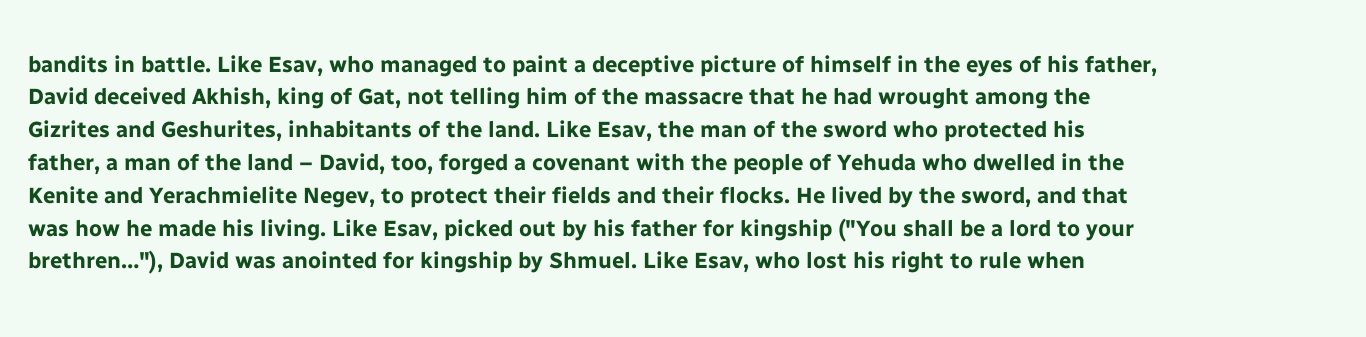bandits in battle. Like Esav, who managed to paint a deceptive picture of himself in the eyes of his father, David deceived Akhish, king of Gat, not telling him of the massacre that he had wrought among the Gizrites and Geshurites, inhabitants of the land. Like Esav, the man of the sword who protected his father, a man of the land – David, too, forged a covenant with the people of Yehuda who dwelled in the Kenite and Yerachmielite Negev, to protect their fields and their flocks. He lived by the sword, and that was how he made his living. Like Esav, picked out by his father for kingship ("You shall be a lord to your brethren…"), David was anointed for kingship by Shmuel. Like Esav, who lost his right to rule when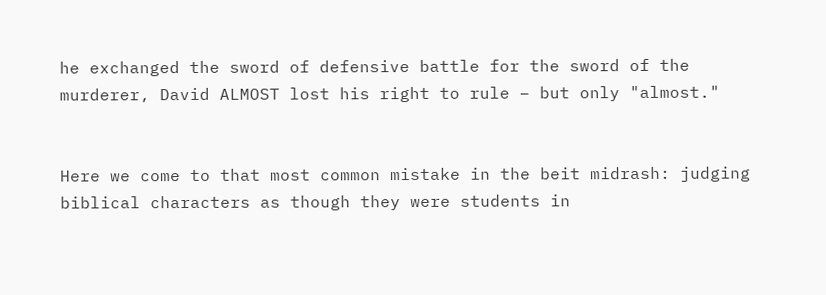he exchanged the sword of defensive battle for the sword of the murderer, David ALMOST lost his right to rule – but only "almost."


Here we come to that most common mistake in the beit midrash: judging biblical characters as though they were students in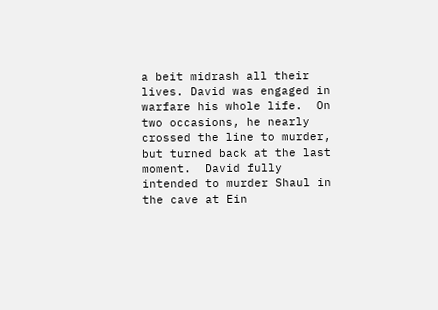a beit midrash all their lives. David was engaged in warfare his whole life.  On two occasions, he nearly crossed the line to murder, but turned back at the last moment.  David fully intended to murder Shaul in the cave at Ein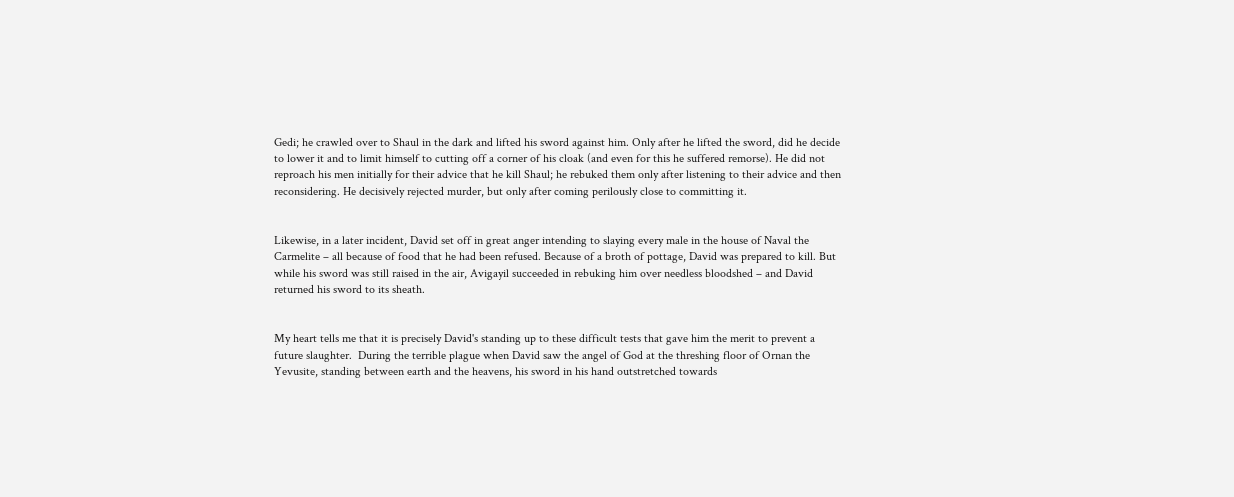Gedi; he crawled over to Shaul in the dark and lifted his sword against him. Only after he lifted the sword, did he decide to lower it and to limit himself to cutting off a corner of his cloak (and even for this he suffered remorse). He did not reproach his men initially for their advice that he kill Shaul; he rebuked them only after listening to their advice and then reconsidering. He decisively rejected murder, but only after coming perilously close to committing it.


Likewise, in a later incident, David set off in great anger intending to slaying every male in the house of Naval the Carmelite – all because of food that he had been refused. Because of a broth of pottage, David was prepared to kill. But while his sword was still raised in the air, Avigayil succeeded in rebuking him over needless bloodshed – and David returned his sword to its sheath.


My heart tells me that it is precisely David's standing up to these difficult tests that gave him the merit to prevent a future slaughter.  During the terrible plague when David saw the angel of God at the threshing floor of Ornan the Yevusite, standing between earth and the heavens, his sword in his hand outstretched towards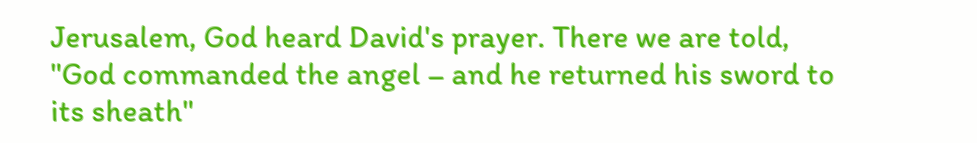Jerusalem, God heard David's prayer. There we are told, "God commanded the angel – and he returned his sword to its sheath"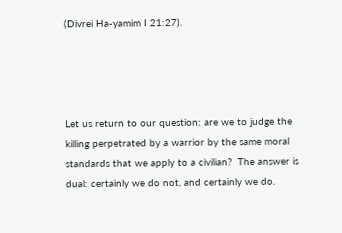(Divrei Ha-yamim I 21:27).




Let us return to our question: are we to judge the killing perpetrated by a warrior by the same moral standards that we apply to a civilian?  The answer is dual: certainly we do not, and certainly we do.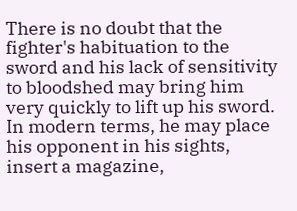There is no doubt that the fighter's habituation to the sword and his lack of sensitivity to bloodshed may bring him very quickly to lift up his sword.  In modern terms, he may place his opponent in his sights, insert a magazine,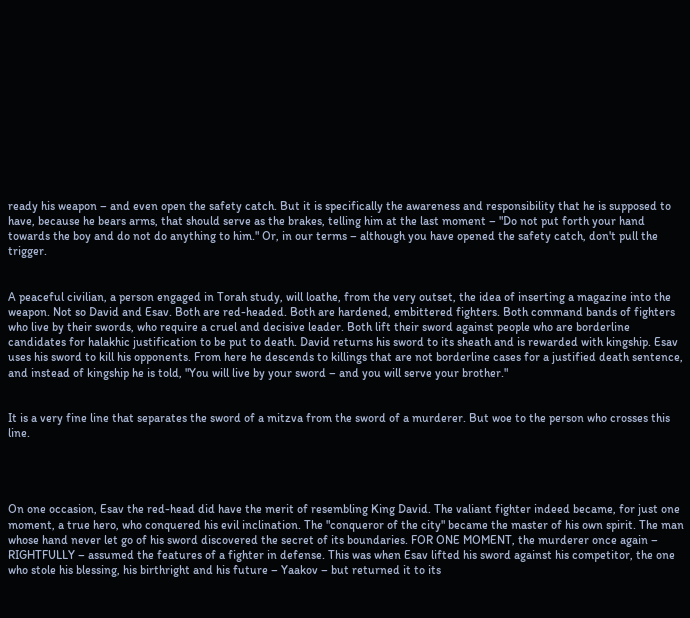ready his weapon – and even open the safety catch. But it is specifically the awareness and responsibility that he is supposed to have, because he bears arms, that should serve as the brakes, telling him at the last moment – "Do not put forth your hand towards the boy and do not do anything to him." Or, in our terms – although you have opened the safety catch, don't pull the trigger.


A peaceful civilian, a person engaged in Torah study, will loathe, from the very outset, the idea of inserting a magazine into the weapon. Not so David and Esav. Both are red-headed. Both are hardened, embittered fighters. Both command bands of fighters who live by their swords, who require a cruel and decisive leader. Both lift their sword against people who are borderline candidates for halakhic justification to be put to death. David returns his sword to its sheath and is rewarded with kingship. Esav uses his sword to kill his opponents. From here he descends to killings that are not borderline cases for a justified death sentence, and instead of kingship he is told, "You will live by your sword – and you will serve your brother."


It is a very fine line that separates the sword of a mitzva from the sword of a murderer. But woe to the person who crosses this line.




On one occasion, Esav the red-head did have the merit of resembling King David. The valiant fighter indeed became, for just one moment, a true hero, who conquered his evil inclination. The "conqueror of the city" became the master of his own spirit. The man whose hand never let go of his sword discovered the secret of its boundaries. FOR ONE MOMENT, the murderer once again – RIGHTFULLY – assumed the features of a fighter in defense. This was when Esav lifted his sword against his competitor, the one who stole his blessing, his birthright and his future – Yaakov – but returned it to its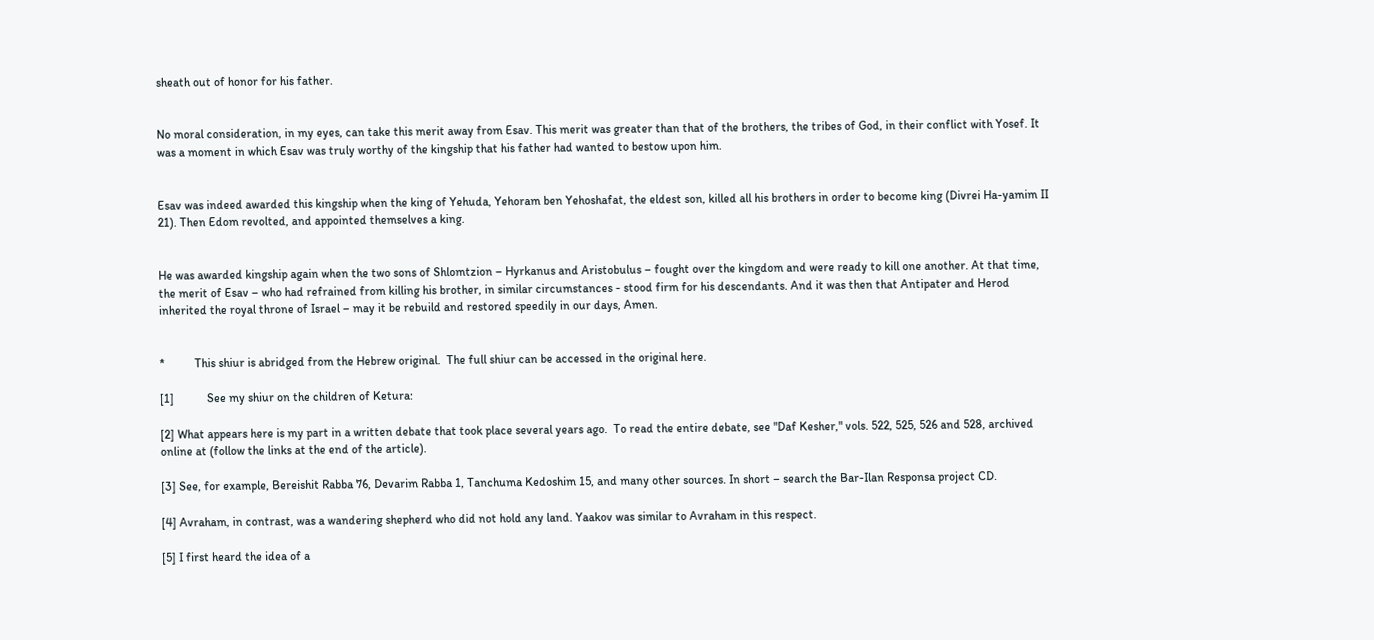sheath out of honor for his father.


No moral consideration, in my eyes, can take this merit away from Esav. This merit was greater than that of the brothers, the tribes of God, in their conflict with Yosef. It was a moment in which Esav was truly worthy of the kingship that his father had wanted to bestow upon him.


Esav was indeed awarded this kingship when the king of Yehuda, Yehoram ben Yehoshafat, the eldest son, killed all his brothers in order to become king (Divrei Ha-yamim II 21). Then Edom revolted, and appointed themselves a king.


He was awarded kingship again when the two sons of Shlomtzion – Hyrkanus and Aristobulus – fought over the kingdom and were ready to kill one another. At that time, the merit of Esav – who had refrained from killing his brother, in similar circumstances - stood firm for his descendants. And it was then that Antipater and Herod inherited the royal throne of Israel – may it be rebuild and restored speedily in our days, Amen.


*          This shiur is abridged from the Hebrew original.  The full shiur can be accessed in the original here.

[1]           See my shiur on the children of Ketura:

[2] What appears here is my part in a written debate that took place several years ago.  To read the entire debate, see "Daf Kesher," vols. 522, 525, 526 and 528, archived online at (follow the links at the end of the article).

[3] See, for example, Bereishit Rabba 76, Devarim Rabba 1, Tanchuma Kedoshim 15, and many other sources. In short – search the Bar-Ilan Responsa project CD.

[4] Avraham, in contrast, was a wandering shepherd who did not hold any land. Yaakov was similar to Avraham in this respect.

[5] I first heard the idea of a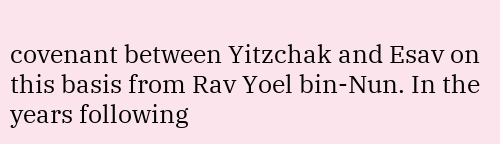covenant between Yitzchak and Esav on this basis from Rav Yoel bin-Nun. In the years following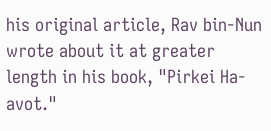his original article, Rav bin-Nun wrote about it at greater length in his book, "Pirkei Ha-avot."